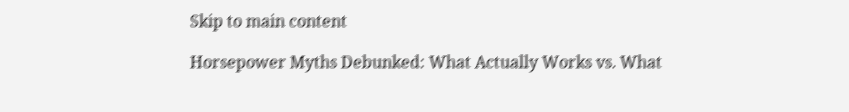Skip to main content

Horsepower Myths Debunked: What Actually Works vs. What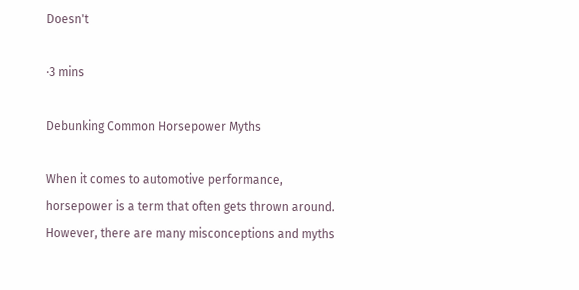Doesn't

·3 mins

Debunking Common Horsepower Myths

When it comes to automotive performance, horsepower is a term that often gets thrown around. However, there are many misconceptions and myths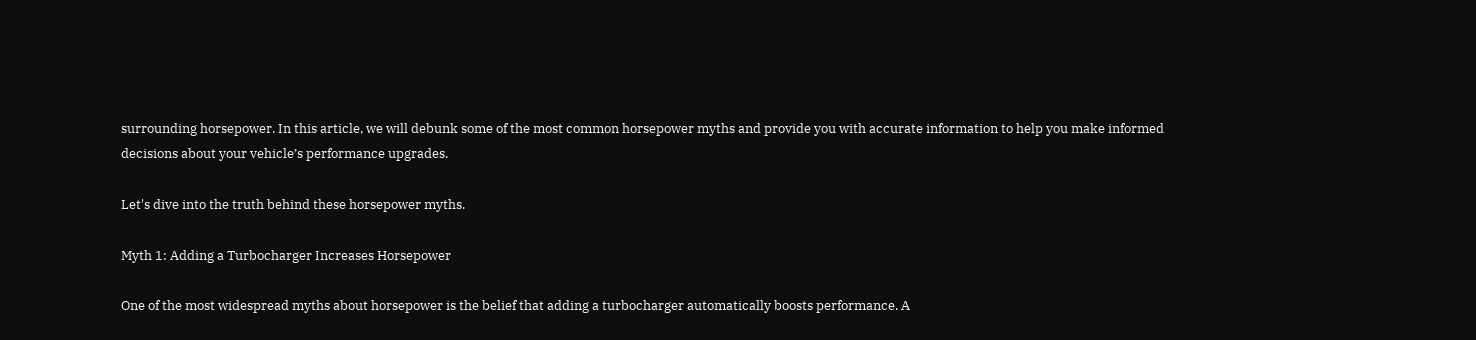surrounding horsepower. In this article, we will debunk some of the most common horsepower myths and provide you with accurate information to help you make informed decisions about your vehicle’s performance upgrades.

Let's dive into the truth behind these horsepower myths.

Myth 1: Adding a Turbocharger Increases Horsepower

One of the most widespread myths about horsepower is the belief that adding a turbocharger automatically boosts performance. A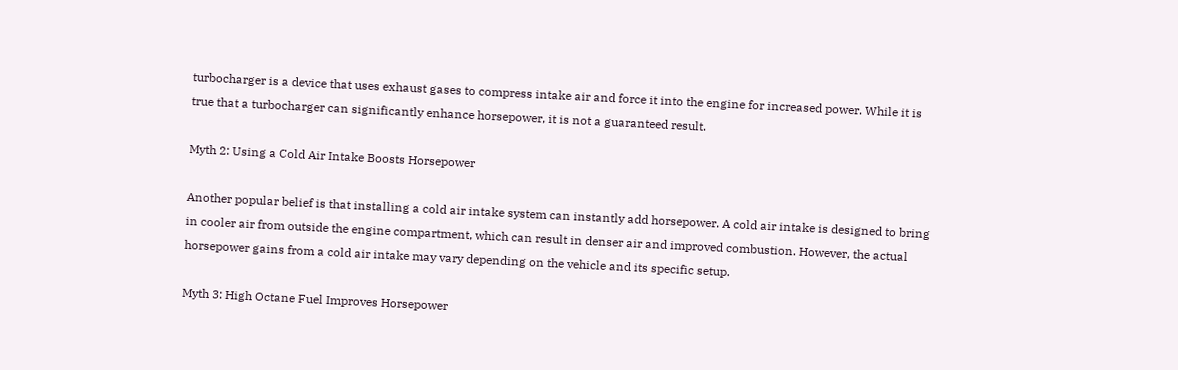turbocharger is a device that uses exhaust gases to compress intake air and force it into the engine for increased power. While it is true that a turbocharger can significantly enhance horsepower, it is not a guaranteed result.

Myth 2: Using a Cold Air Intake Boosts Horsepower

Another popular belief is that installing a cold air intake system can instantly add horsepower. A cold air intake is designed to bring in cooler air from outside the engine compartment, which can result in denser air and improved combustion. However, the actual horsepower gains from a cold air intake may vary depending on the vehicle and its specific setup.

Myth 3: High Octane Fuel Improves Horsepower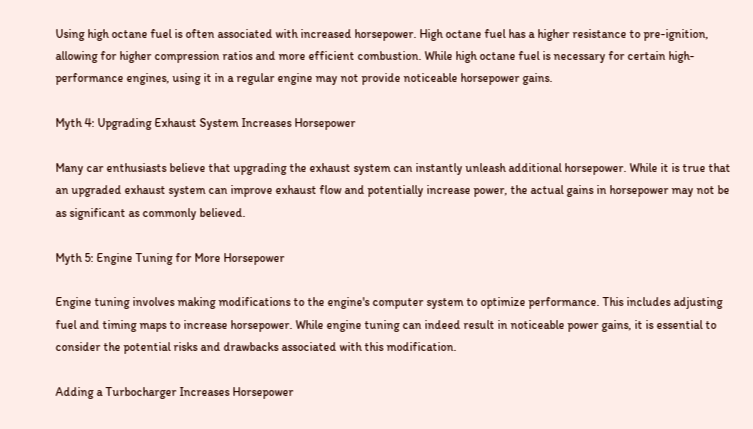Using high octane fuel is often associated with increased horsepower. High octane fuel has a higher resistance to pre-ignition, allowing for higher compression ratios and more efficient combustion. While high octane fuel is necessary for certain high-performance engines, using it in a regular engine may not provide noticeable horsepower gains.

Myth 4: Upgrading Exhaust System Increases Horsepower

Many car enthusiasts believe that upgrading the exhaust system can instantly unleash additional horsepower. While it is true that an upgraded exhaust system can improve exhaust flow and potentially increase power, the actual gains in horsepower may not be as significant as commonly believed.

Myth 5: Engine Tuning for More Horsepower

Engine tuning involves making modifications to the engine's computer system to optimize performance. This includes adjusting fuel and timing maps to increase horsepower. While engine tuning can indeed result in noticeable power gains, it is essential to consider the potential risks and drawbacks associated with this modification.

Adding a Turbocharger Increases Horsepower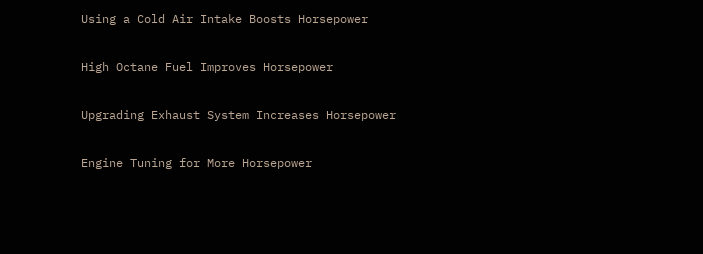Using a Cold Air Intake Boosts Horsepower

High Octane Fuel Improves Horsepower

Upgrading Exhaust System Increases Horsepower

Engine Tuning for More Horsepower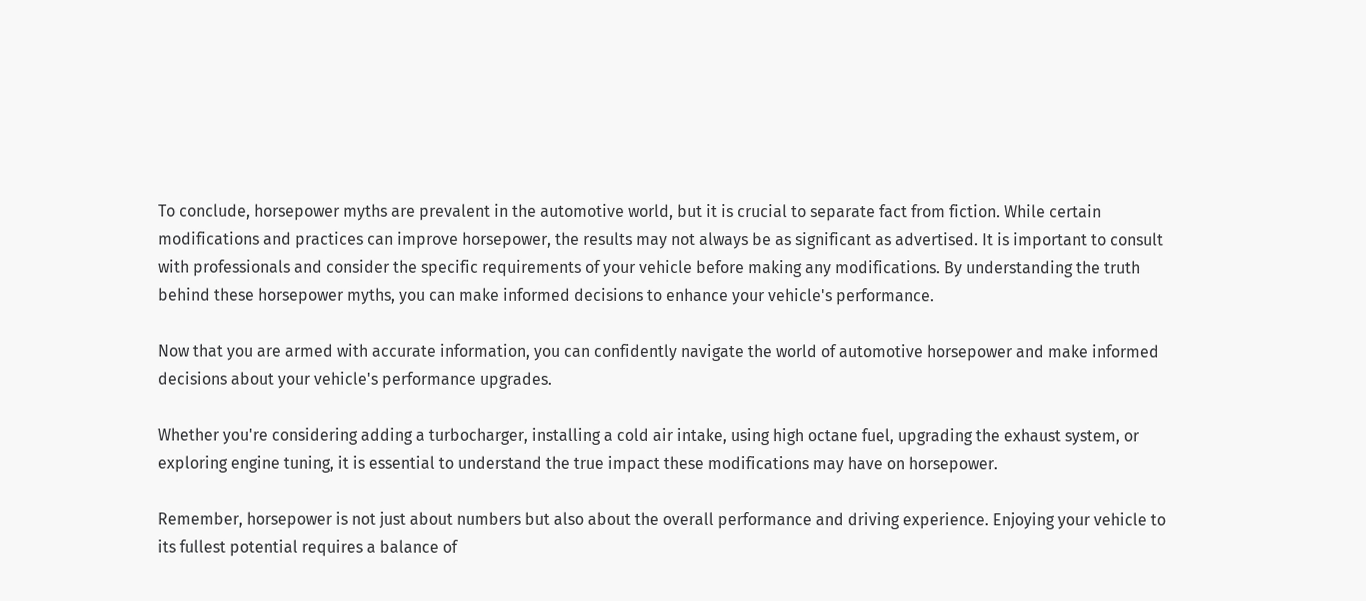To conclude, horsepower myths are prevalent in the automotive world, but it is crucial to separate fact from fiction. While certain modifications and practices can improve horsepower, the results may not always be as significant as advertised. It is important to consult with professionals and consider the specific requirements of your vehicle before making any modifications. By understanding the truth behind these horsepower myths, you can make informed decisions to enhance your vehicle's performance.

Now that you are armed with accurate information, you can confidently navigate the world of automotive horsepower and make informed decisions about your vehicle's performance upgrades.

Whether you're considering adding a turbocharger, installing a cold air intake, using high octane fuel, upgrading the exhaust system, or exploring engine tuning, it is essential to understand the true impact these modifications may have on horsepower.

Remember, horsepower is not just about numbers but also about the overall performance and driving experience. Enjoying your vehicle to its fullest potential requires a balance of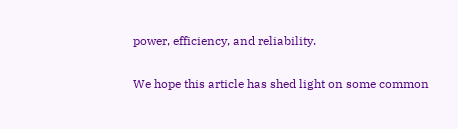power, efficiency, and reliability.

We hope this article has shed light on some common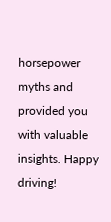horsepower myths and provided you with valuable insights. Happy driving!